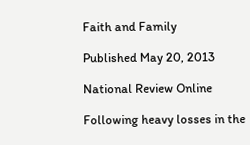Faith and Family

Published May 20, 2013

National Review Online

Following heavy losses in the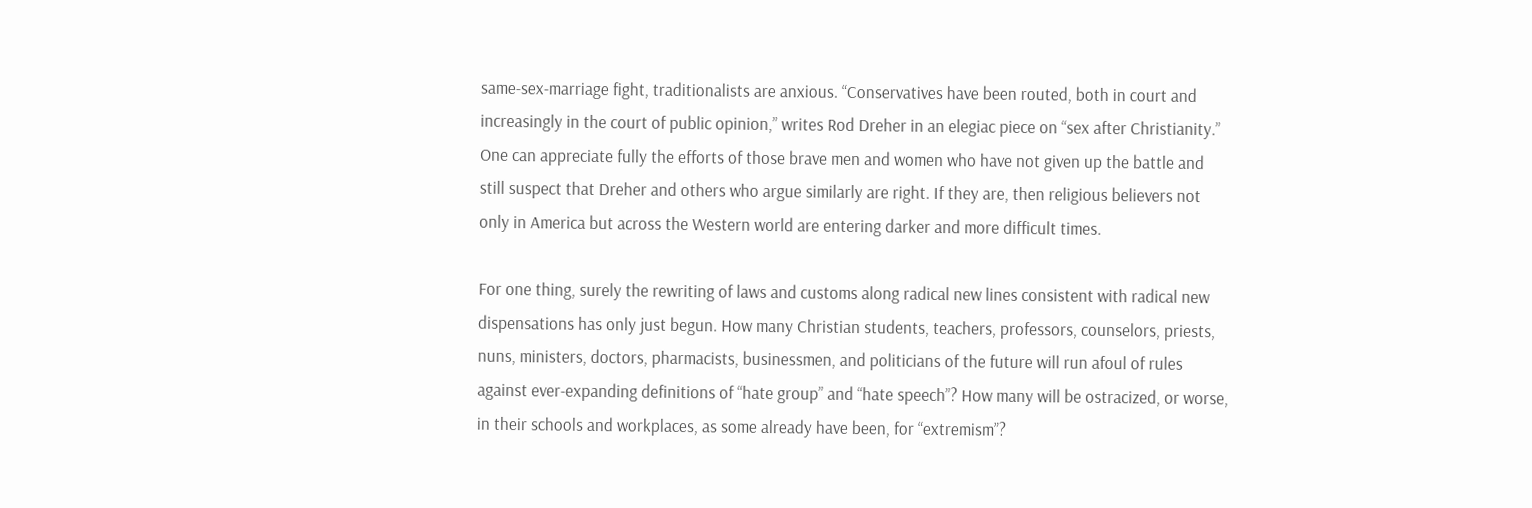same-sex-marriage fight, traditionalists are anxious. “Conservatives have been routed, both in court and increasingly in the court of public opinion,” writes Rod Dreher in an elegiac piece on “sex after Christianity.” One can appreciate fully the efforts of those brave men and women who have not given up the battle and still suspect that Dreher and others who argue similarly are right. If they are, then religious believers not only in America but across the Western world are entering darker and more difficult times.

For one thing, surely the rewriting of laws and customs along radical new lines consistent with radical new dispensations has only just begun. How many Christian students, teachers, professors, counselors, priests, nuns, ministers, doctors, pharmacists, businessmen, and politicians of the future will run afoul of rules against ever-expanding definitions of “hate group” and “hate speech”? How many will be ostracized, or worse, in their schools and workplaces, as some already have been, for “extremism”?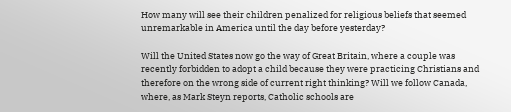How many will see their children penalized for religious beliefs that seemed unremarkable in America until the day before yesterday?

Will the United States now go the way of Great Britain, where a couple was recently forbidden to adopt a child because they were practicing Christians and therefore on the wrong side of current right thinking? Will we follow Canada, where, as Mark Steyn reports, Catholic schools are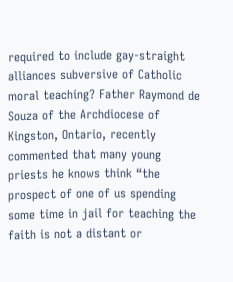required to include gay-straight alliances subversive of Catholic moral teaching? Father Raymond de Souza of the Archdiocese of Kingston, Ontario, recently commented that many young priests he knows think “the prospect of one of us spending some time in jail for teaching the faith is not a distant or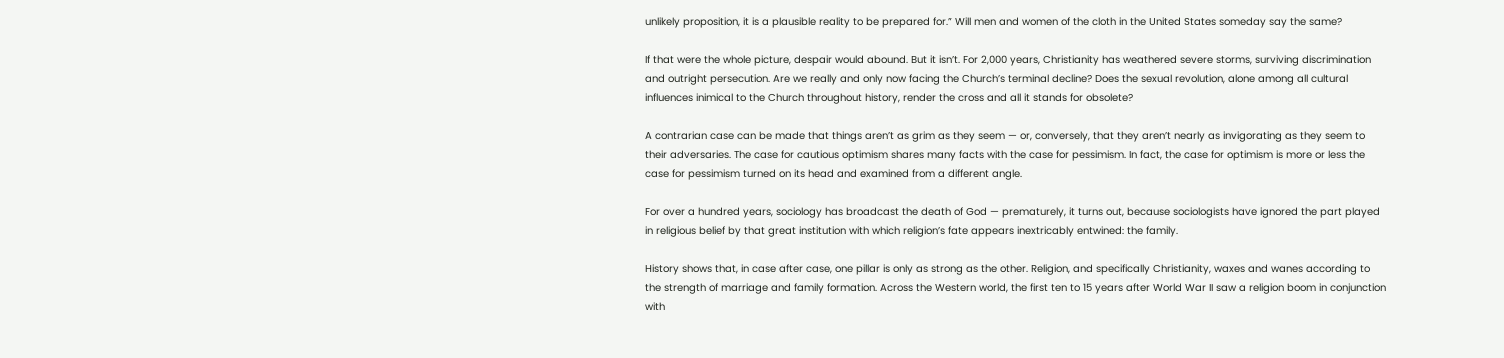unlikely proposition, it is a plausible reality to be prepared for.” Will men and women of the cloth in the United States someday say the same?

If that were the whole picture, despair would abound. But it isn’t. For 2,000 years, Christianity has weathered severe storms, surviving discrimination and outright persecution. Are we really and only now facing the Church’s terminal decline? Does the sexual revolution, alone among all cultural influences inimical to the Church throughout history, render the cross and all it stands for obsolete?

A contrarian case can be made that things aren’t as grim as they seem — or, conversely, that they aren’t nearly as invigorating as they seem to their adversaries. The case for cautious optimism shares many facts with the case for pessimism. In fact, the case for optimism is more or less the case for pessimism turned on its head and examined from a different angle.

For over a hundred years, sociology has broadcast the death of God — prematurely, it turns out, because sociologists have ignored the part played in religious belief by that great institution with which religion’s fate appears inextricably entwined: the family.

History shows that, in case after case, one pillar is only as strong as the other. Religion, and specifically Christianity, waxes and wanes according to the strength of marriage and family formation. Across the Western world, the first ten to 15 years after World War II saw a religion boom in conjunction with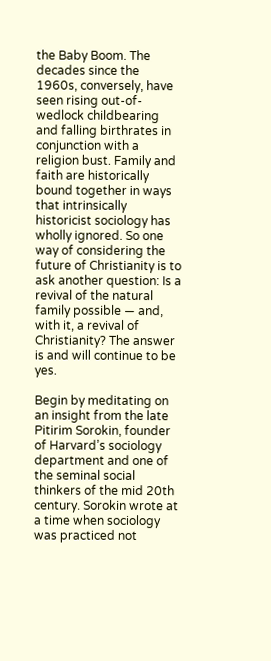the Baby Boom. The decades since the 1960s, conversely, have seen rising out-of-wedlock childbearing and falling birthrates in conjunction with a religion bust. Family and faith are historically bound together in ways that intrinsically historicist sociology has wholly ignored. So one way of considering the future of Christianity is to ask another question: Is a revival of the natural family possible — and, with it, a revival of Christianity? The answer is and will continue to be yes.

Begin by meditating on an insight from the late Pitirim Sorokin, founder of Harvard’s sociology department and one of the seminal social thinkers of the mid 20th century. Sorokin wrote at a time when sociology was practiced not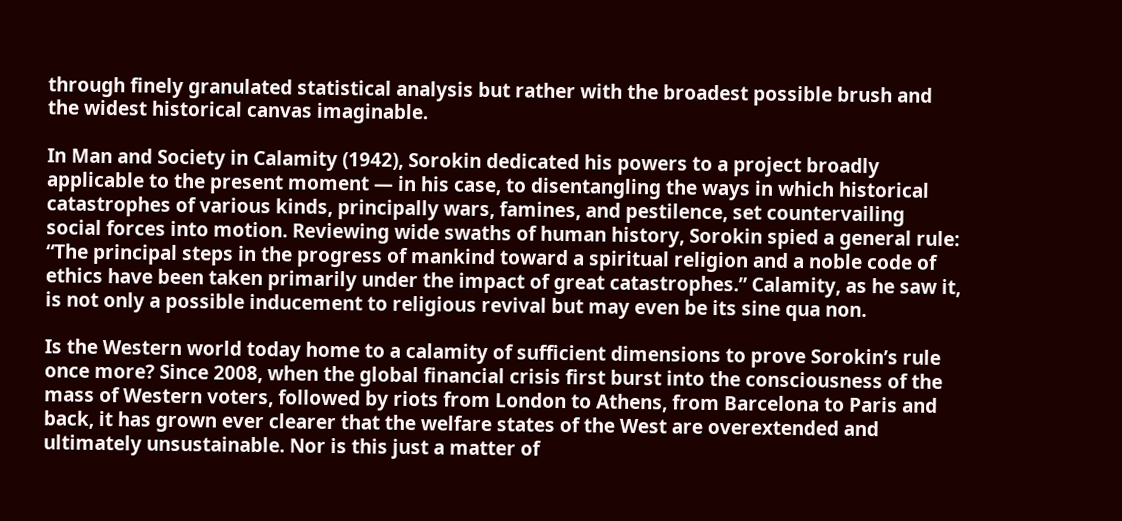through finely granulated statistical analysis but rather with the broadest possible brush and the widest historical canvas imaginable.

In Man and Society in Calamity (1942), Sorokin dedicated his powers to a project broadly applicable to the present moment — in his case, to disentangling the ways in which historical catastrophes of various kinds, principally wars, famines, and pestilence, set countervailing social forces into motion. Reviewing wide swaths of human history, Sorokin spied a general rule: “The principal steps in the progress of mankind toward a spiritual religion and a noble code of ethics have been taken primarily under the impact of great catastrophes.” Calamity, as he saw it, is not only a possible inducement to religious revival but may even be its sine qua non.

Is the Western world today home to a calamity of sufficient dimensions to prove Sorokin’s rule once more? Since 2008, when the global financial crisis first burst into the consciousness of the mass of Western voters, followed by riots from London to Athens, from Barcelona to Paris and back, it has grown ever clearer that the welfare states of the West are overextended and ultimately unsustainable. Nor is this just a matter of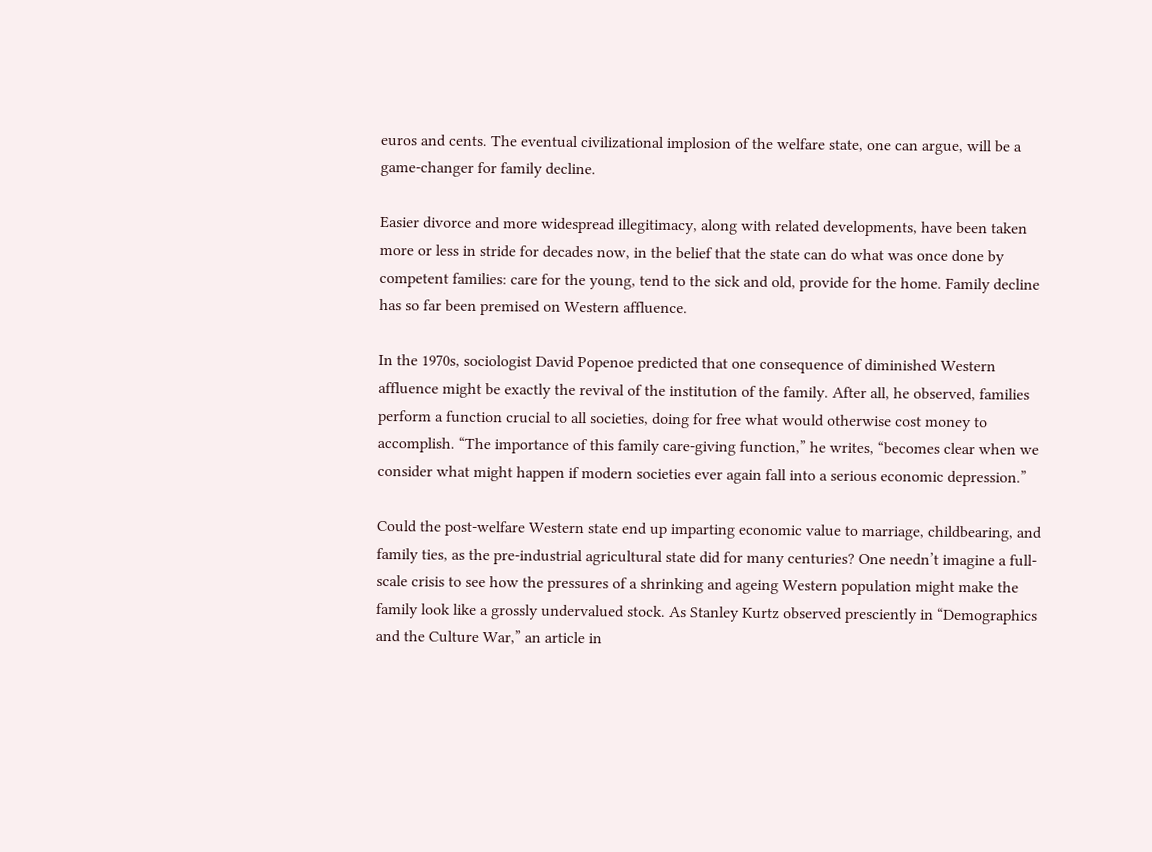euros and cents. The eventual civilizational implosion of the welfare state, one can argue, will be a game-changer for family decline.

Easier divorce and more widespread illegitimacy, along with related developments, have been taken more or less in stride for decades now, in the belief that the state can do what was once done by competent families: care for the young, tend to the sick and old, provide for the home. Family decline has so far been premised on Western affluence.

In the 1970s, sociologist David Popenoe predicted that one consequence of diminished Western affluence might be exactly the revival of the institution of the family. After all, he observed, families perform a function crucial to all societies, doing for free what would otherwise cost money to accomplish. “The importance of this family care-giving function,” he writes, “becomes clear when we consider what might happen if modern societies ever again fall into a serious economic depression.”

Could the post-welfare Western state end up imparting economic value to marriage, childbearing, and family ties, as the pre-industrial agricultural state did for many centuries? One needn’t imagine a full-scale crisis to see how the pressures of a shrinking and ageing Western population might make the family look like a grossly undervalued stock. As Stanley Kurtz observed presciently in “Demographics and the Culture War,” an article in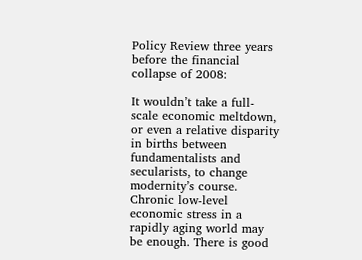Policy Review three years before the financial collapse of 2008:

It wouldn’t take a full-scale economic meltdown, or even a relative disparity in births between fundamentalists and secularists, to change modernity’s course. Chronic low-level economic stress in a rapidly aging world may be enough. There is good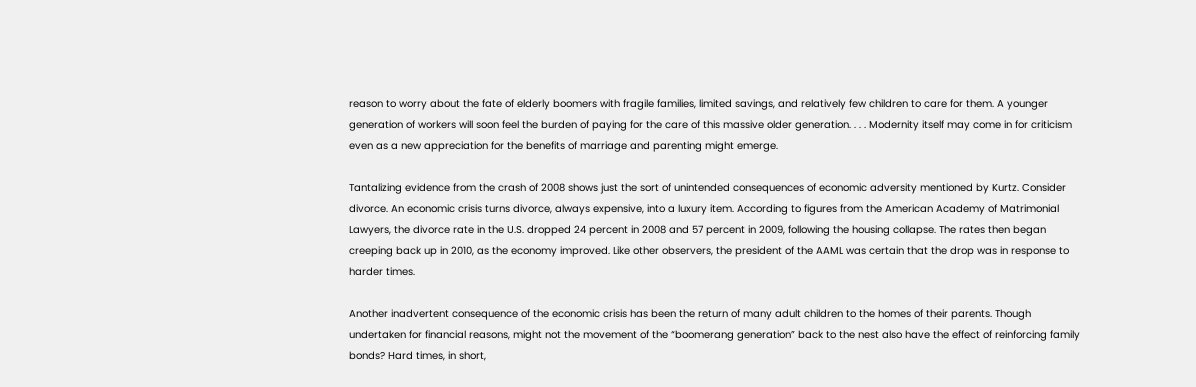reason to worry about the fate of elderly boomers with fragile families, limited savings, and relatively few children to care for them. A younger generation of workers will soon feel the burden of paying for the care of this massive older generation. . . . Modernity itself may come in for criticism even as a new appreciation for the benefits of marriage and parenting might emerge.

Tantalizing evidence from the crash of 2008 shows just the sort of unintended consequences of economic adversity mentioned by Kurtz. Consider divorce. An economic crisis turns divorce, always expensive, into a luxury item. According to figures from the American Academy of Matrimonial Lawyers, the divorce rate in the U.S. dropped 24 percent in 2008 and 57 percent in 2009, following the housing collapse. The rates then began creeping back up in 2010, as the economy improved. Like other observers, the president of the AAML was certain that the drop was in response to harder times.

Another inadvertent consequence of the economic crisis has been the return of many adult children to the homes of their parents. Though undertaken for financial reasons, might not the movement of the “boomerang generation” back to the nest also have the effect of reinforcing family bonds? Hard times, in short,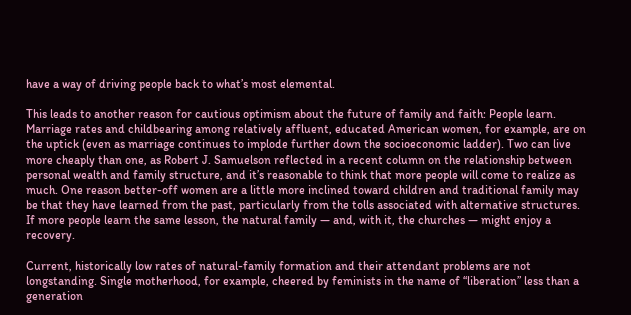have a way of driving people back to what’s most elemental.

This leads to another reason for cautious optimism about the future of family and faith: People learn. Marriage rates and childbearing among relatively affluent, educated American women, for example, are on the uptick (even as marriage continues to implode further down the socioeconomic ladder). Two can live more cheaply than one, as Robert J. Samuelson reflected in a recent column on the relationship between personal wealth and family structure, and it’s reasonable to think that more people will come to realize as much. One reason better-off women are a little more inclined toward children and traditional family may be that they have learned from the past, particularly from the tolls associated with alternative structures. If more people learn the same lesson, the natural family — and, with it, the churches — might enjoy a recovery.

Current, historically low rates of natural-family formation and their attendant problems are not longstanding. Single motherhood, for example, cheered by feminists in the name of “liberation” less than a generation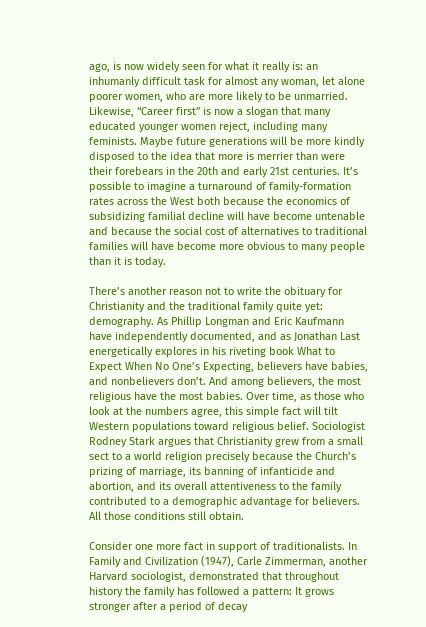ago, is now widely seen for what it really is: an inhumanly difficult task for almost any woman, let alone poorer women, who are more likely to be unmarried. Likewise, “Career first” is now a slogan that many educated younger women reject, including many feminists. Maybe future generations will be more kindly disposed to the idea that more is merrier than were their forebears in the 20th and early 21st centuries. It’s possible to imagine a turnaround of family-formation rates across the West both because the economics of subsidizing familial decline will have become untenable and because the social cost of alternatives to traditional families will have become more obvious to many people than it is today.

There’s another reason not to write the obituary for Christianity and the traditional family quite yet: demography. As Phillip Longman and Eric Kaufmann have independently documented, and as Jonathan Last energetically explores in his riveting book What to Expect When No One’s Expecting, believers have babies, and nonbelievers don’t. And among believers, the most religious have the most babies. Over time, as those who look at the numbers agree, this simple fact will tilt Western populations toward religious belief. Sociologist Rodney Stark argues that Christianity grew from a small sect to a world religion precisely because the Church’s prizing of marriage, its banning of infanticide and abortion, and its overall attentiveness to the family contributed to a demographic advantage for believers. All those conditions still obtain.

Consider one more fact in support of traditionalists. In Family and Civilization (1947), Carle Zimmerman, another Harvard sociologist, demonstrated that throughout history the family has followed a pattern: It grows stronger after a period of decay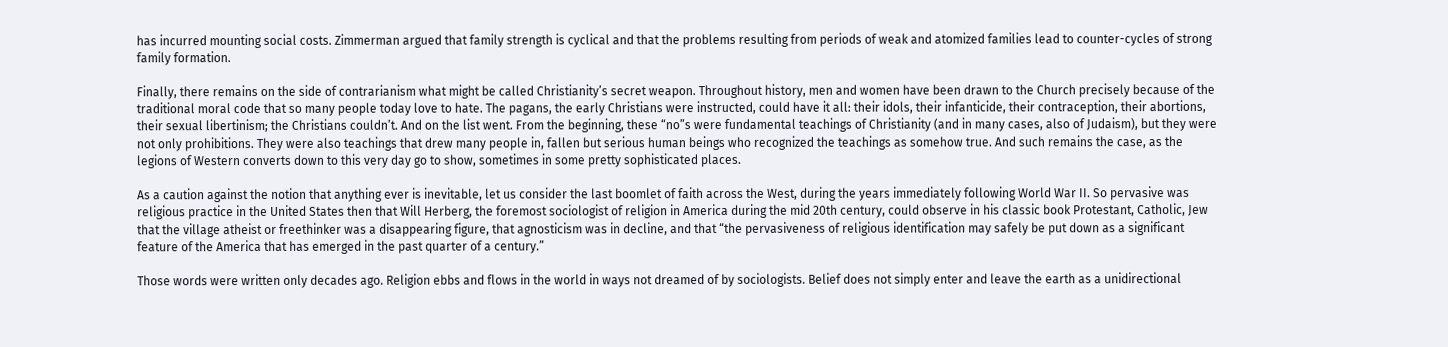has incurred mounting social costs. Zimmerman argued that family strength is cyclical and that the problems resulting from periods of weak and atomized families lead to counter-cycles of strong family formation.

Finally, there remains on the side of contrarianism what might be called Christianity’s secret weapon. Throughout history, men and women have been drawn to the Church precisely because of the traditional moral code that so many people today love to hate. The pagans, the early Christians were instructed, could have it all: their idols, their infanticide, their contraception, their abortions, their sexual libertinism; the Christians couldn’t. And on the list went. From the beginning, these “no”s were fundamental teachings of Christianity (and in many cases, also of Judaism), but they were not only prohibitions. They were also teachings that drew many people in, fallen but serious human beings who recognized the teachings as somehow true. And such remains the case, as the legions of Western converts down to this very day go to show, sometimes in some pretty sophisticated places.

As a caution against the notion that anything ever is inevitable, let us consider the last boomlet of faith across the West, during the years immediately following World War II. So pervasive was religious practice in the United States then that Will Herberg, the foremost sociologist of religion in America during the mid 20th century, could observe in his classic book Protestant, Catholic, Jew that the village atheist or freethinker was a disappearing figure, that agnosticism was in decline, and that “the pervasiveness of religious identification may safely be put down as a significant feature of the America that has emerged in the past quarter of a century.”

Those words were written only decades ago. Religion ebbs and flows in the world in ways not dreamed of by sociologists. Belief does not simply enter and leave the earth as a unidirectional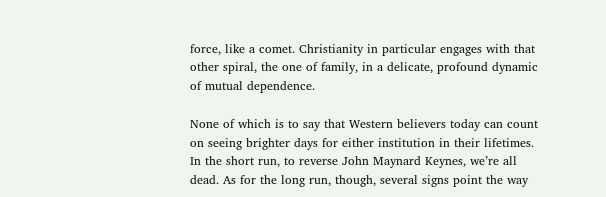force, like a comet. Christianity in particular engages with that other spiral, the one of family, in a delicate, profound dynamic of mutual dependence.

None of which is to say that Western believers today can count on seeing brighter days for either institution in their lifetimes. In the short run, to reverse John Maynard Keynes, we’re all dead. As for the long run, though, several signs point the way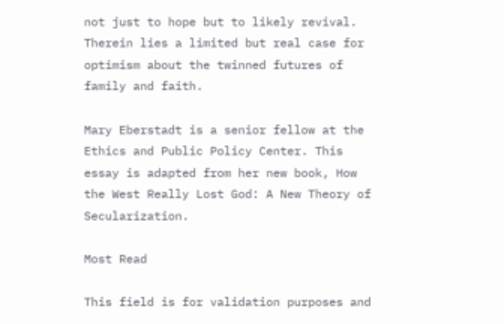not just to hope but to likely revival. Therein lies a limited but real case for optimism about the twinned futures of family and faith.

Mary Eberstadt is a senior fellow at the Ethics and Public Policy Center. This essay is adapted from her new book, How the West Really Lost God: A New Theory of Secularization.

Most Read

This field is for validation purposes and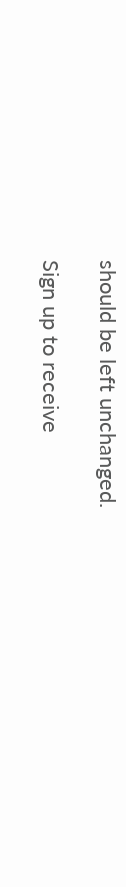should be left unchanged.

Sign up to receive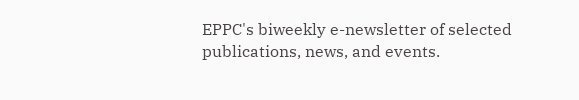EPPC's biweekly e-newsletter of selected publications, news, and events.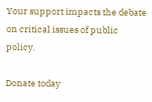Your support impacts the debate on critical issues of public policy.

Donate today